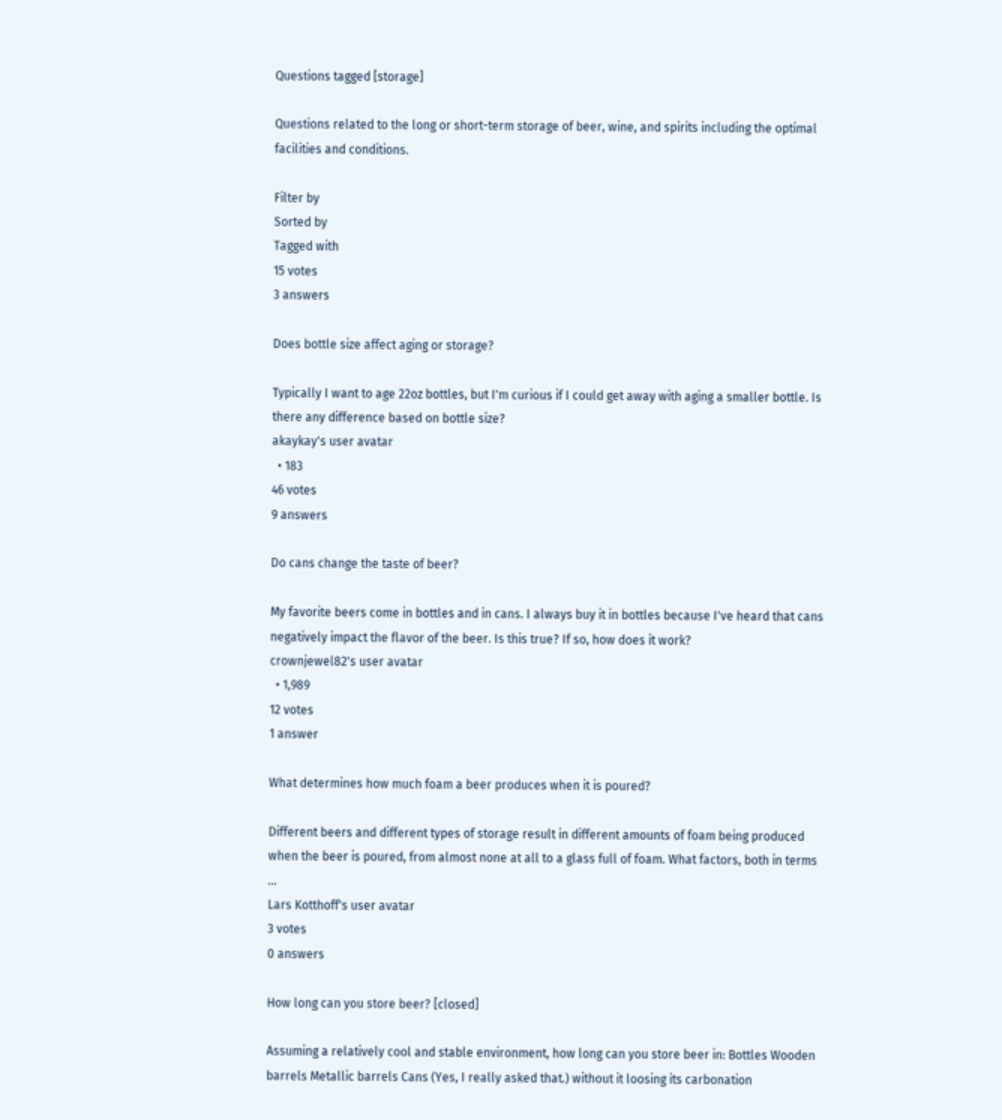Questions tagged [storage]

Questions related to the long or short-term storage of beer, wine, and spirits including the optimal facilities and conditions.

Filter by
Sorted by
Tagged with
15 votes
3 answers

Does bottle size affect aging or storage?

Typically I want to age 22oz bottles, but I'm curious if I could get away with aging a smaller bottle. Is there any difference based on bottle size?
akaykay's user avatar
  • 183
46 votes
9 answers

Do cans change the taste of beer?

My favorite beers come in bottles and in cans. I always buy it in bottles because I've heard that cans negatively impact the flavor of the beer. Is this true? If so, how does it work?
crownjewel82's user avatar
  • 1,989
12 votes
1 answer

What determines how much foam a beer produces when it is poured?

Different beers and different types of storage result in different amounts of foam being produced when the beer is poured, from almost none at all to a glass full of foam. What factors, both in terms ...
Lars Kotthoff's user avatar
3 votes
0 answers

How long can you store beer? [closed]

Assuming a relatively cool and stable environment, how long can you store beer in: Bottles Wooden barrels Metallic barrels Cans (Yes, I really asked that.) without it loosing its carbonation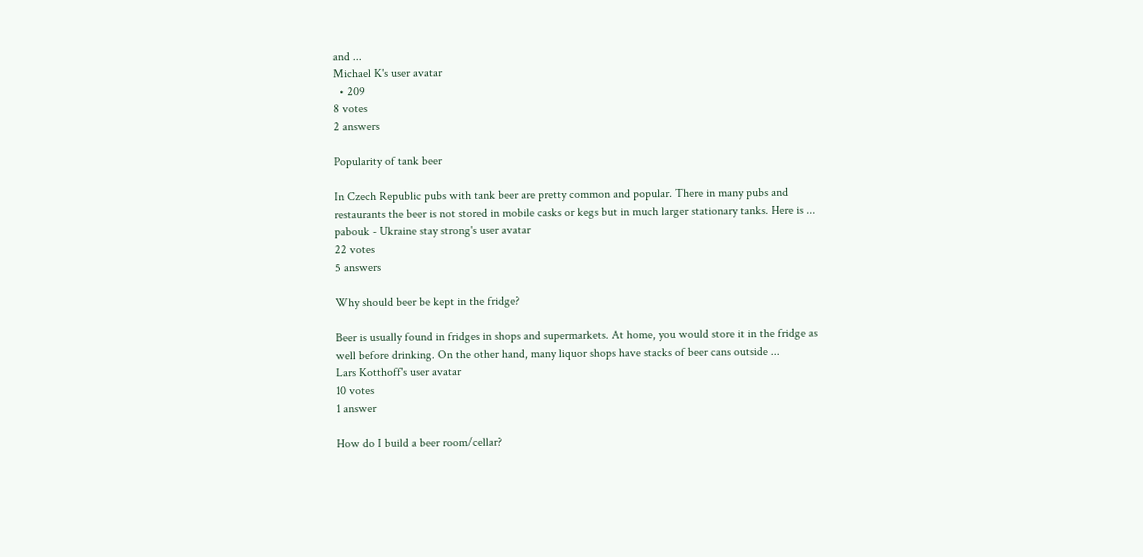and ...
Michael K's user avatar
  • 209
8 votes
2 answers

Popularity of tank beer

In Czech Republic pubs with tank beer are pretty common and popular. There in many pubs and restaurants the beer is not stored in mobile casks or kegs but in much larger stationary tanks. Here is ...
pabouk - Ukraine stay strong's user avatar
22 votes
5 answers

Why should beer be kept in the fridge?

Beer is usually found in fridges in shops and supermarkets. At home, you would store it in the fridge as well before drinking. On the other hand, many liquor shops have stacks of beer cans outside ...
Lars Kotthoff's user avatar
10 votes
1 answer

How do I build a beer room/cellar?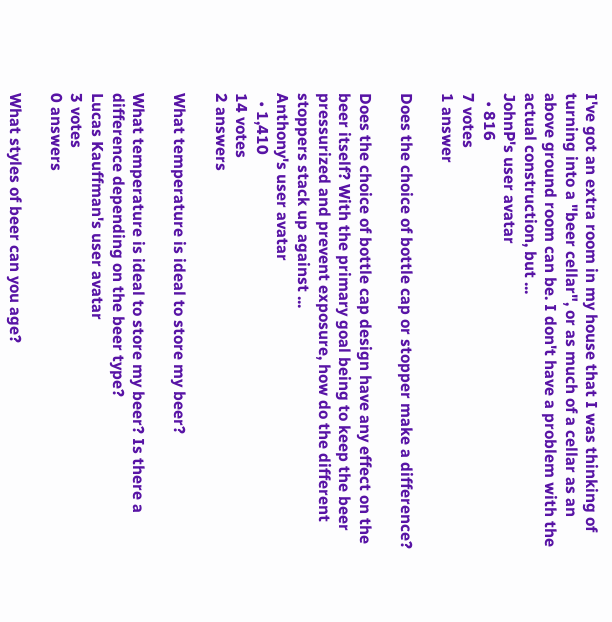I've got an extra room in my house that I was thinking of turning into a "beer cellar", or as much of a cellar as an above ground room can be. I don't have a problem with the actual construction, but ...
JohnP's user avatar
  • 816
7 votes
1 answer

Does the choice of bottle cap or stopper make a difference?

Does the choice of bottle cap design have any effect on the beer itself? With the primary goal being to keep the beer pressurized and prevent exposure, how do the different stoppers stack up against ...
Anthony's user avatar
  • 1,410
14 votes
2 answers

What temperature is ideal to store my beer?

What temperature is ideal to store my beer? Is there a difference depending on the beer type?
Lucas Kauffman's user avatar
3 votes
0 answers

What styles of beer can you age?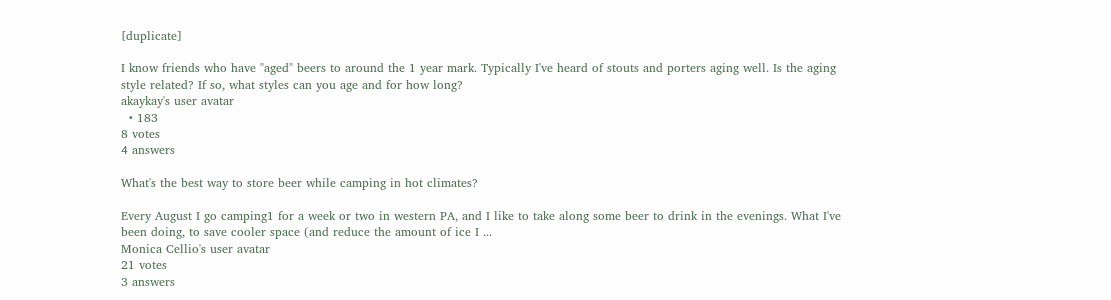[duplicate]

I know friends who have "aged" beers to around the 1 year mark. Typically I've heard of stouts and porters aging well. Is the aging style related? If so, what styles can you age and for how long?
akaykay's user avatar
  • 183
8 votes
4 answers

What's the best way to store beer while camping in hot climates?

Every August I go camping1 for a week or two in western PA, and I like to take along some beer to drink in the evenings. What I've been doing, to save cooler space (and reduce the amount of ice I ...
Monica Cellio's user avatar
21 votes
3 answers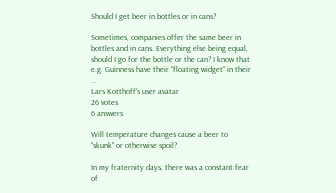Should I get beer in bottles or in cans?

Sometimes, companies offer the same beer in bottles and in cans. Everything else being equal, should I go for the bottle or the can? I know that e.g. Guinness have their "floating widget" in their ...
Lars Kotthoff's user avatar
26 votes
6 answers

Will temperature changes cause a beer to "skunk" or otherwise spoil?

In my fraternity days, there was a constant fear of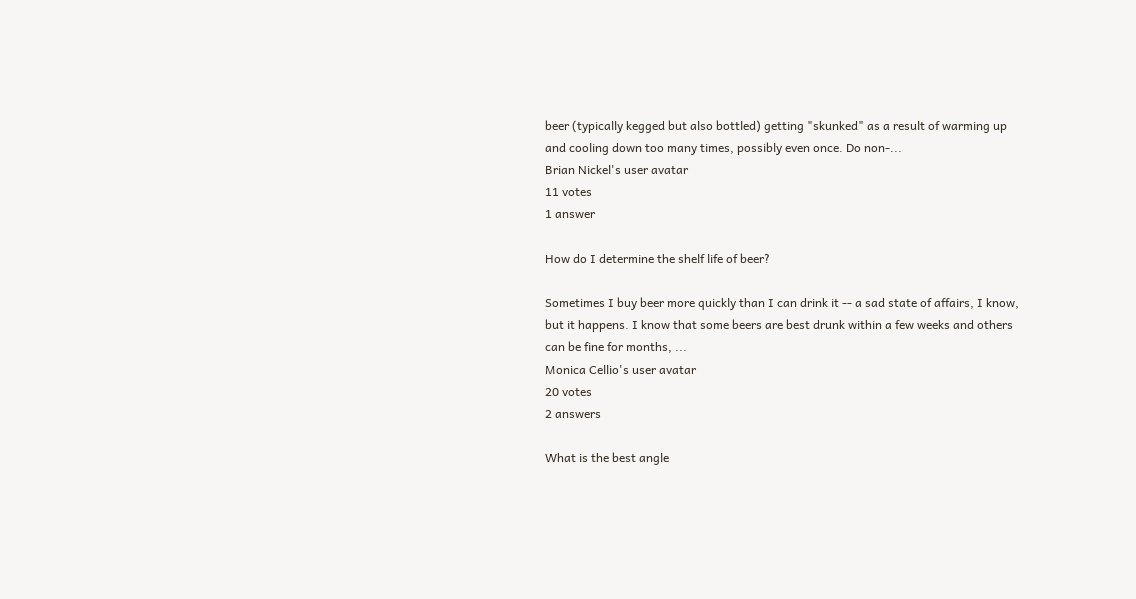beer (typically kegged but also bottled) getting "skunked" as a result of warming up and cooling down too many times, possibly even once. Do non-...
Brian Nickel's user avatar
11 votes
1 answer

How do I determine the shelf life of beer?

Sometimes I buy beer more quickly than I can drink it -- a sad state of affairs, I know, but it happens. I know that some beers are best drunk within a few weeks and others can be fine for months, ...
Monica Cellio's user avatar
20 votes
2 answers

What is the best angle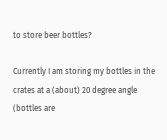to store beer bottles?

Currently I am storing my bottles in the crates at a (about) 20 degree angle (bottles are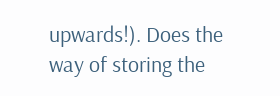upwards!). Does the way of storing the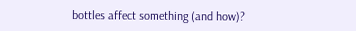bottles affect something (and how)?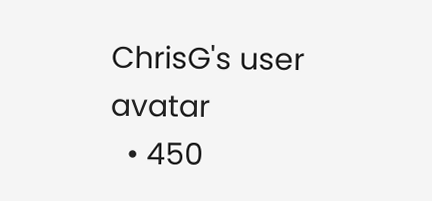ChrisG's user avatar
  • 450